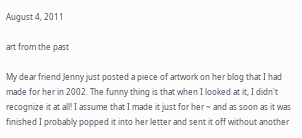August 4, 2011

art from the past

My dear friend Jenny just posted a piece of artwork on her blog that I had made for her in 2002. The funny thing is that when I looked at it, I didn't recognize it at all! I assume that I made it just for her ~ and as soon as it was finished I probably popped it into her letter and sent it off without another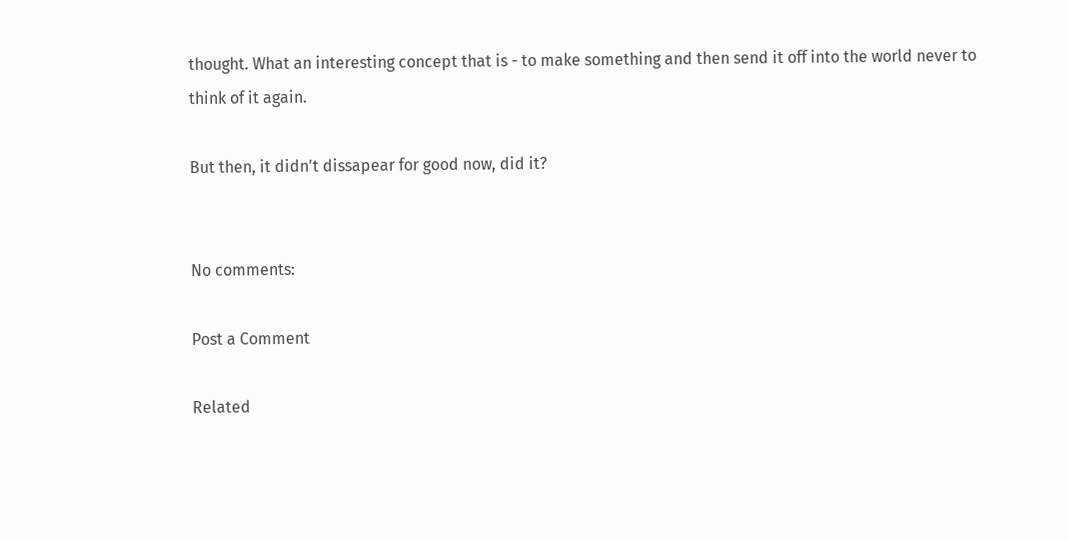thought. What an interesting concept that is - to make something and then send it off into the world never to think of it again.

But then, it didn't dissapear for good now, did it?


No comments:

Post a Comment

Related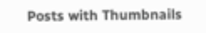Posts with Thumbnails